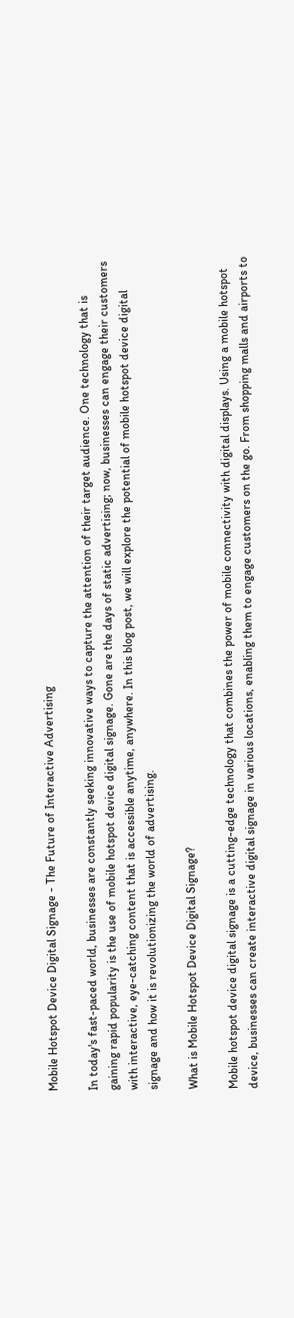Mobile Hotspot Device Digital Signage - The Future of Interactive Advertising

In today's fast-paced world, businesses are constantly seeking innovative ways to capture the attention of their target audience. One technology that is gaining rapid popularity is the use of mobile hotspot device digital signage. Gone are the days of static advertising; now, businesses can engage their customers with interactive, eye-catching content that is accessible anytime, anywhere. In this blog post, we will explore the potential of mobile hotspot device digital signage and how it is revolutionizing the world of advertising.

What is Mobile Hotspot Device Digital Signage?

Mobile hotspot device digital signage is a cutting-edge technology that combines the power of mobile connectivity with digital displays. Using a mobile hotspot device, businesses can create interactive digital signage in various locations, enabling them to engage customers on the go. From shopping malls and airports to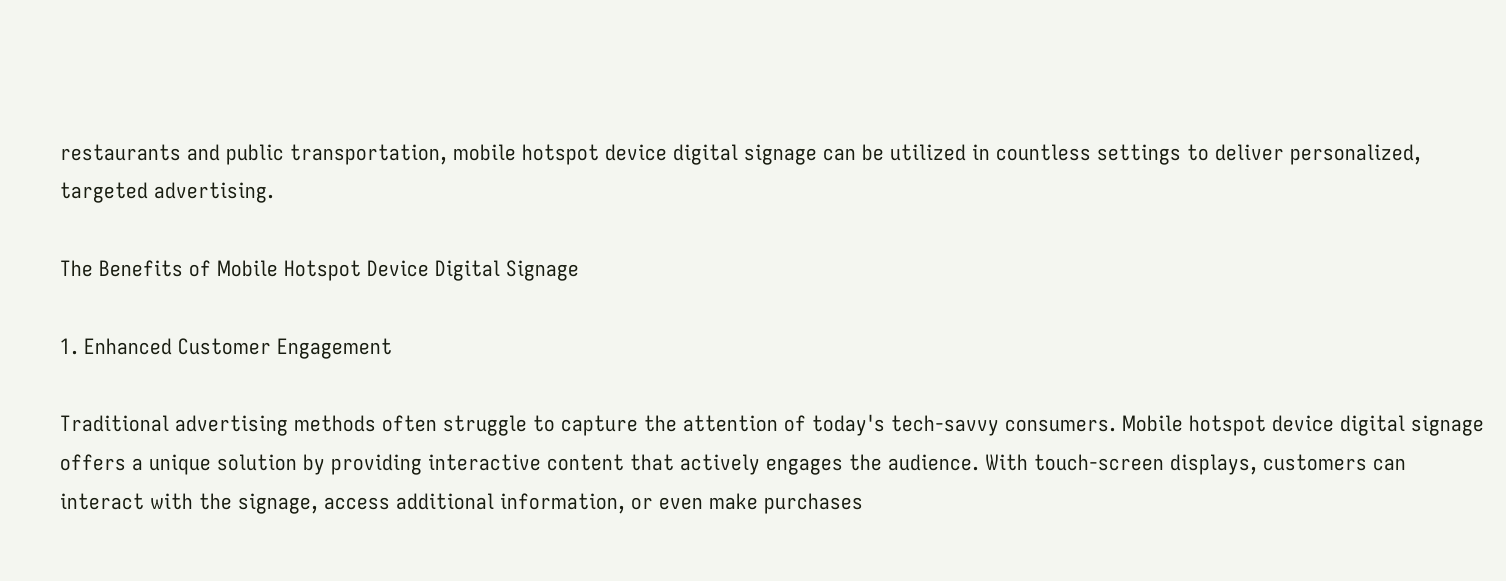restaurants and public transportation, mobile hotspot device digital signage can be utilized in countless settings to deliver personalized, targeted advertising.

The Benefits of Mobile Hotspot Device Digital Signage

1. Enhanced Customer Engagement

Traditional advertising methods often struggle to capture the attention of today's tech-savvy consumers. Mobile hotspot device digital signage offers a unique solution by providing interactive content that actively engages the audience. With touch-screen displays, customers can interact with the signage, access additional information, or even make purchases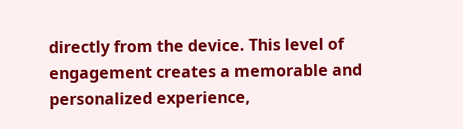directly from the device. This level of engagement creates a memorable and personalized experience,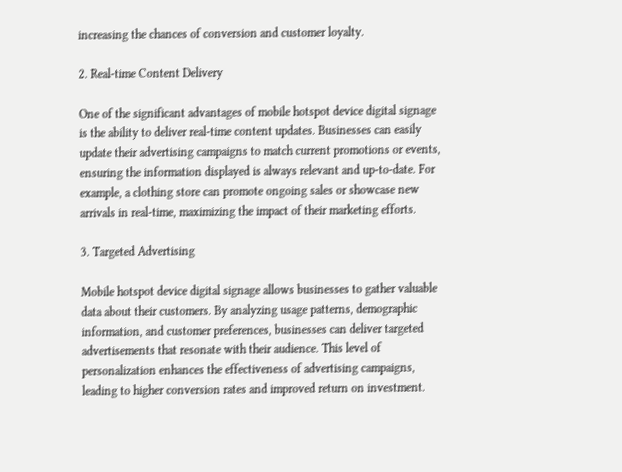increasing the chances of conversion and customer loyalty.

2. Real-time Content Delivery

One of the significant advantages of mobile hotspot device digital signage is the ability to deliver real-time content updates. Businesses can easily update their advertising campaigns to match current promotions or events, ensuring the information displayed is always relevant and up-to-date. For example, a clothing store can promote ongoing sales or showcase new arrivals in real-time, maximizing the impact of their marketing efforts.

3. Targeted Advertising

Mobile hotspot device digital signage allows businesses to gather valuable data about their customers. By analyzing usage patterns, demographic information, and customer preferences, businesses can deliver targeted advertisements that resonate with their audience. This level of personalization enhances the effectiveness of advertising campaigns, leading to higher conversion rates and improved return on investment.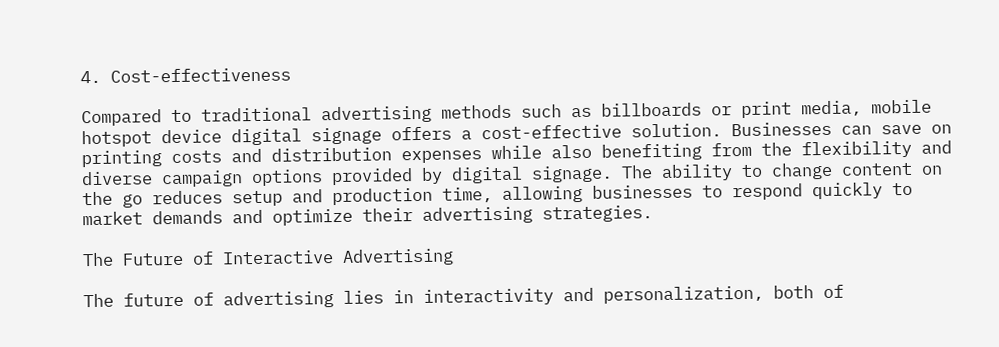4. Cost-effectiveness

Compared to traditional advertising methods such as billboards or print media, mobile hotspot device digital signage offers a cost-effective solution. Businesses can save on printing costs and distribution expenses while also benefiting from the flexibility and diverse campaign options provided by digital signage. The ability to change content on the go reduces setup and production time, allowing businesses to respond quickly to market demands and optimize their advertising strategies.

The Future of Interactive Advertising

The future of advertising lies in interactivity and personalization, both of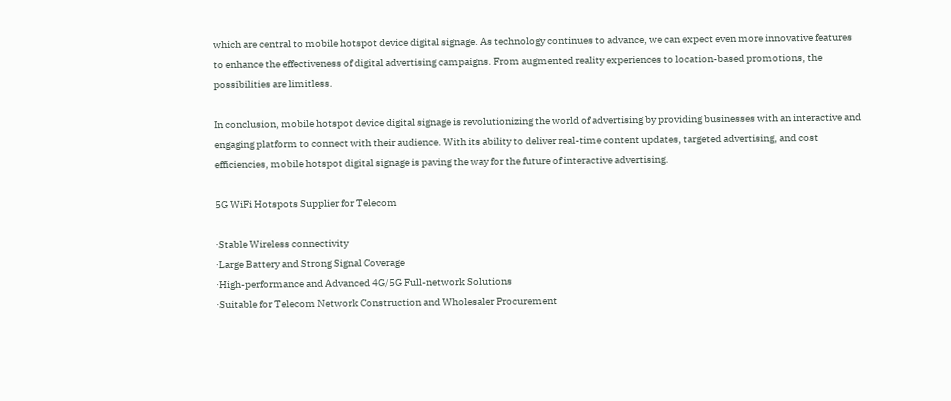which are central to mobile hotspot device digital signage. As technology continues to advance, we can expect even more innovative features to enhance the effectiveness of digital advertising campaigns. From augmented reality experiences to location-based promotions, the possibilities are limitless.

In conclusion, mobile hotspot device digital signage is revolutionizing the world of advertising by providing businesses with an interactive and engaging platform to connect with their audience. With its ability to deliver real-time content updates, targeted advertising, and cost efficiencies, mobile hotspot digital signage is paving the way for the future of interactive advertising.

5G WiFi Hotspots Supplier for Telecom

·Stable Wireless connectivity
·Large Battery and Strong Signal Coverage
·High-performance and Advanced 4G/5G Full-network Solutions
·Suitable for Telecom Network Construction and Wholesaler Procurement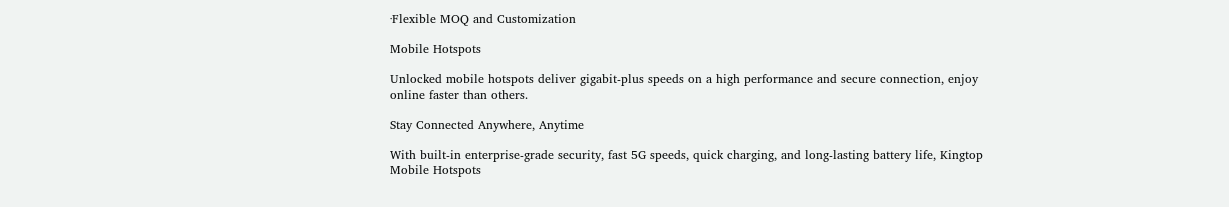·Flexible MOQ and Customization

Mobile Hotspots

Unlocked mobile hotspots deliver gigabit-plus speeds on a high performance and secure connection, enjoy online faster than others.

Stay Connected Anywhere, Anytime

With built-in enterprise-grade security, fast 5G speeds, quick charging, and long-lasting battery life, Kingtop
Mobile Hotspots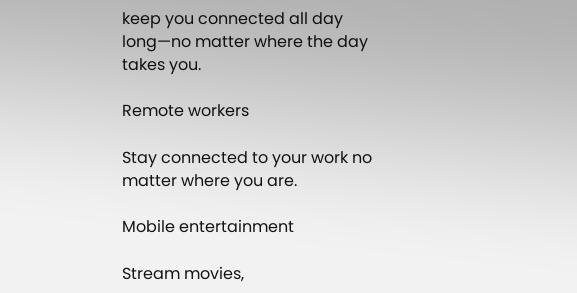keep you connected all day long—no matter where the day takes you.

Remote workers

Stay connected to your work no matter where you are.

Mobile entertainment

Stream movies,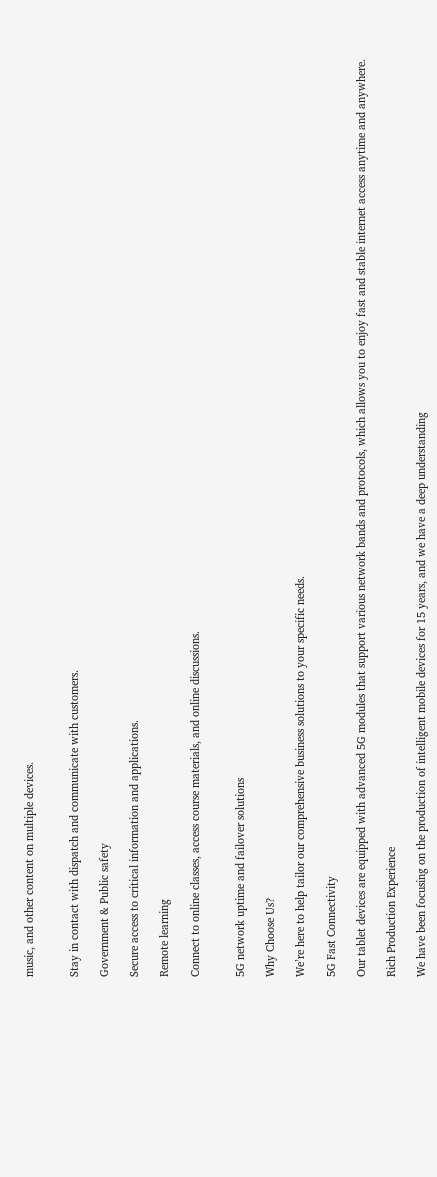music, and other content on multiple devices.


Stay in contact with dispatch and communicate with customers.

Government & Public safety

Secure access to critical information and applications.

Remote learning

Connect to online classes, access course materials, and online discussions.


5G network uptime and failover solutions

Why Choose Us?

We’re here to help tailor our comprehensive business solutions to your specific needs.

5G Fast Connectivity

Our tablet devices are equipped with advanced 5G modules that support various network bands and protocols, which allows you to enjoy fast and stable internet access anytime and anywhere.

Rich Production Experience

We have been focusing on the production of intelligent mobile devices for 15 years, and we have a deep understanding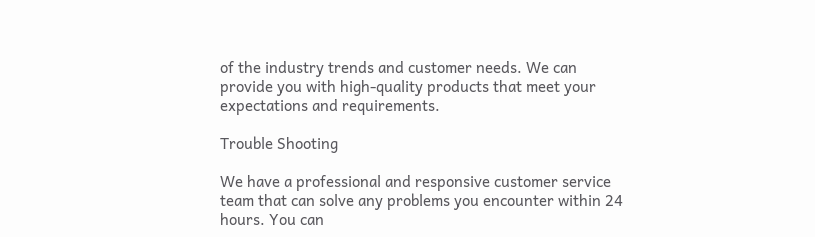of the industry trends and customer needs. We can provide you with high-quality products that meet your expectations and requirements.

Trouble Shooting

We have a professional and responsive customer service team that can solve any problems you encounter within 24 hours. You can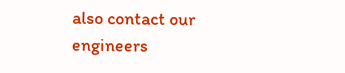also contact our engineers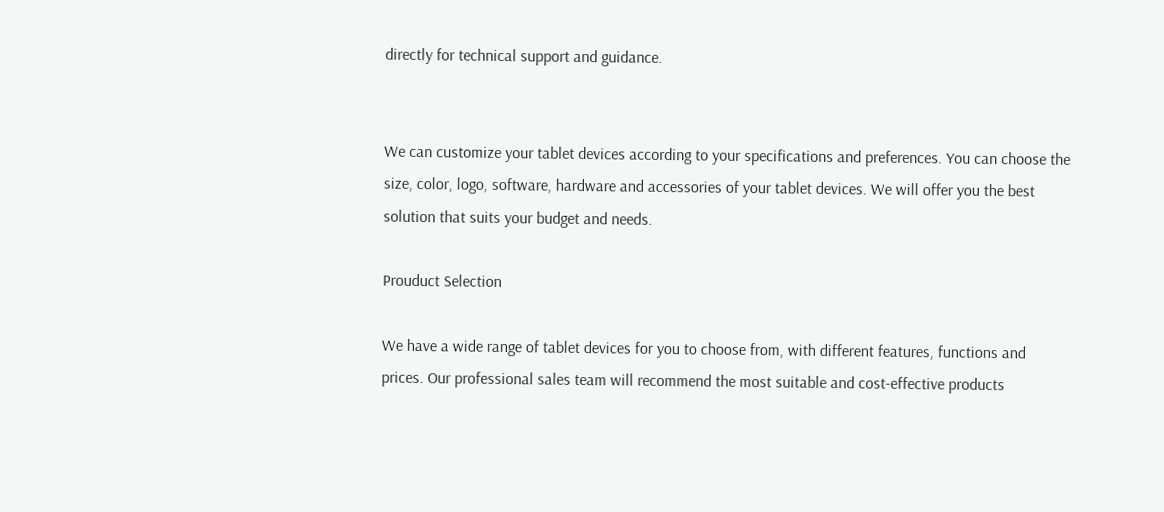directly for technical support and guidance.


We can customize your tablet devices according to your specifications and preferences. You can choose the size, color, logo, software, hardware and accessories of your tablet devices. We will offer you the best solution that suits your budget and needs.

Prouduct Selection

We have a wide range of tablet devices for you to choose from, with different features, functions and prices. Our professional sales team will recommend the most suitable and cost-effective products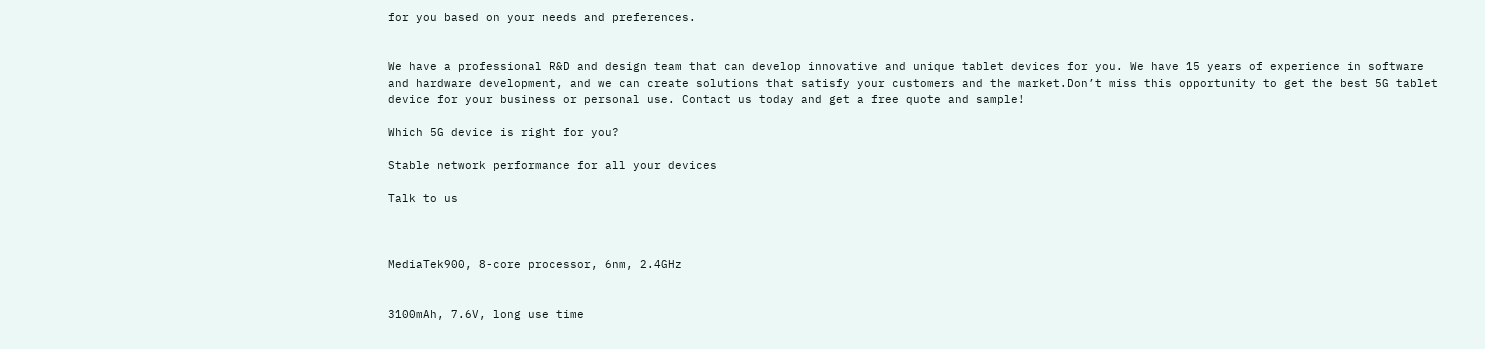for you based on your needs and preferences.


We have a professional R&D and design team that can develop innovative and unique tablet devices for you. We have 15 years of experience in software and hardware development, and we can create solutions that satisfy your customers and the market.Don’t miss this opportunity to get the best 5G tablet device for your business or personal use. Contact us today and get a free quote and sample!

Which 5G device is right for you?

Stable network performance for all your devices

Talk to us



MediaTek900, 8-core processor, 6nm, 2.4GHz


3100mAh, 7.6V, long use time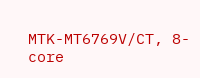MTK-MT6769V/CT, 8-core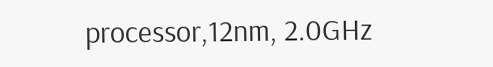processor,12nm, 2.0GHz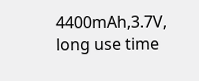4400mAh,3.7V, long use time